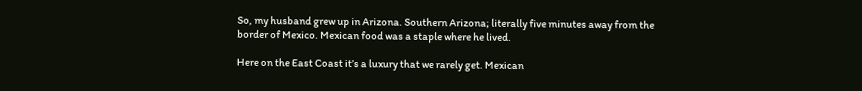So, my husband grew up in Arizona. Southern Arizona; literally five minutes away from the border of Mexico. Mexican food was a staple where he lived.

Here on the East Coast it’s a luxury that we rarely get. Mexican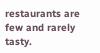restaurants are few and rarely tasty.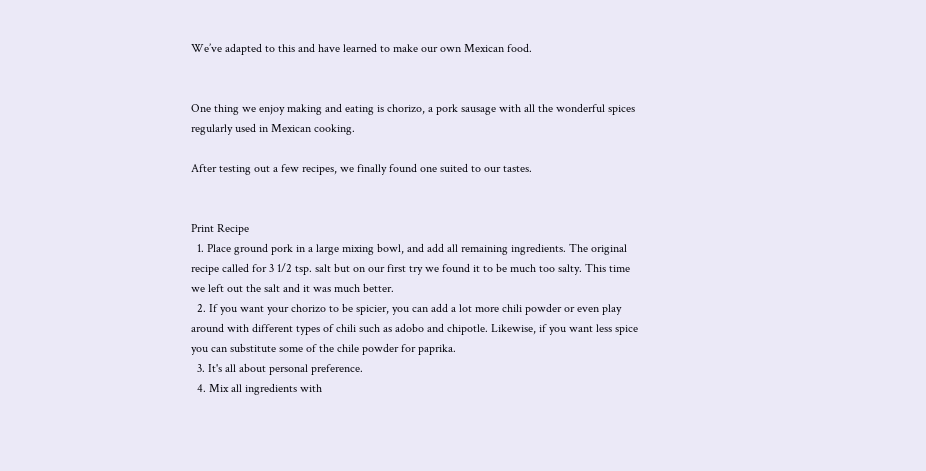We’ve adapted to this and have learned to make our own Mexican food.


One thing we enjoy making and eating is chorizo, a pork sausage with all the wonderful spices regularly used in Mexican cooking.

After testing out a few recipes, we finally found one suited to our tastes.


Print Recipe
  1. Place ground pork in a large mixing bowl, and add all remaining ingredients. The original recipe called for 3 1/2 tsp. salt but on our first try we found it to be much too salty. This time we left out the salt and it was much better.
  2. If you want your chorizo to be spicier, you can add a lot more chili powder or even play around with different types of chili such as adobo and chipotle. Likewise, if you want less spice you can substitute some of the chile powder for paprika.
  3. It's all about personal preference.
  4. Mix all ingredients with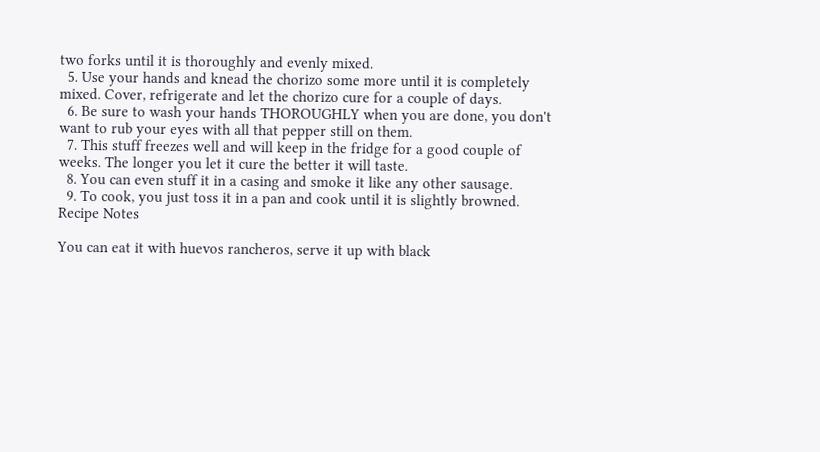two forks until it is thoroughly and evenly mixed.
  5. Use your hands and knead the chorizo some more until it is completely mixed. Cover, refrigerate and let the chorizo cure for a couple of days.
  6. Be sure to wash your hands THOROUGHLY when you are done, you don't want to rub your eyes with all that pepper still on them.
  7. This stuff freezes well and will keep in the fridge for a good couple of weeks. The longer you let it cure the better it will taste.
  8. You can even stuff it in a casing and smoke it like any other sausage.
  9. To cook, you just toss it in a pan and cook until it is slightly browned.
Recipe Notes

You can eat it with huevos rancheros, serve it up with black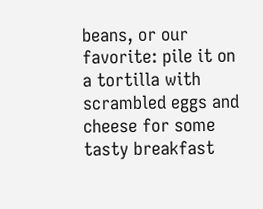beans, or our favorite: pile it on a tortilla with scrambled eggs and cheese for some tasty breakfast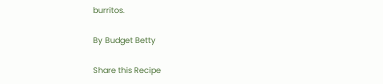burritos.

By Budget Betty

Share this Recipe